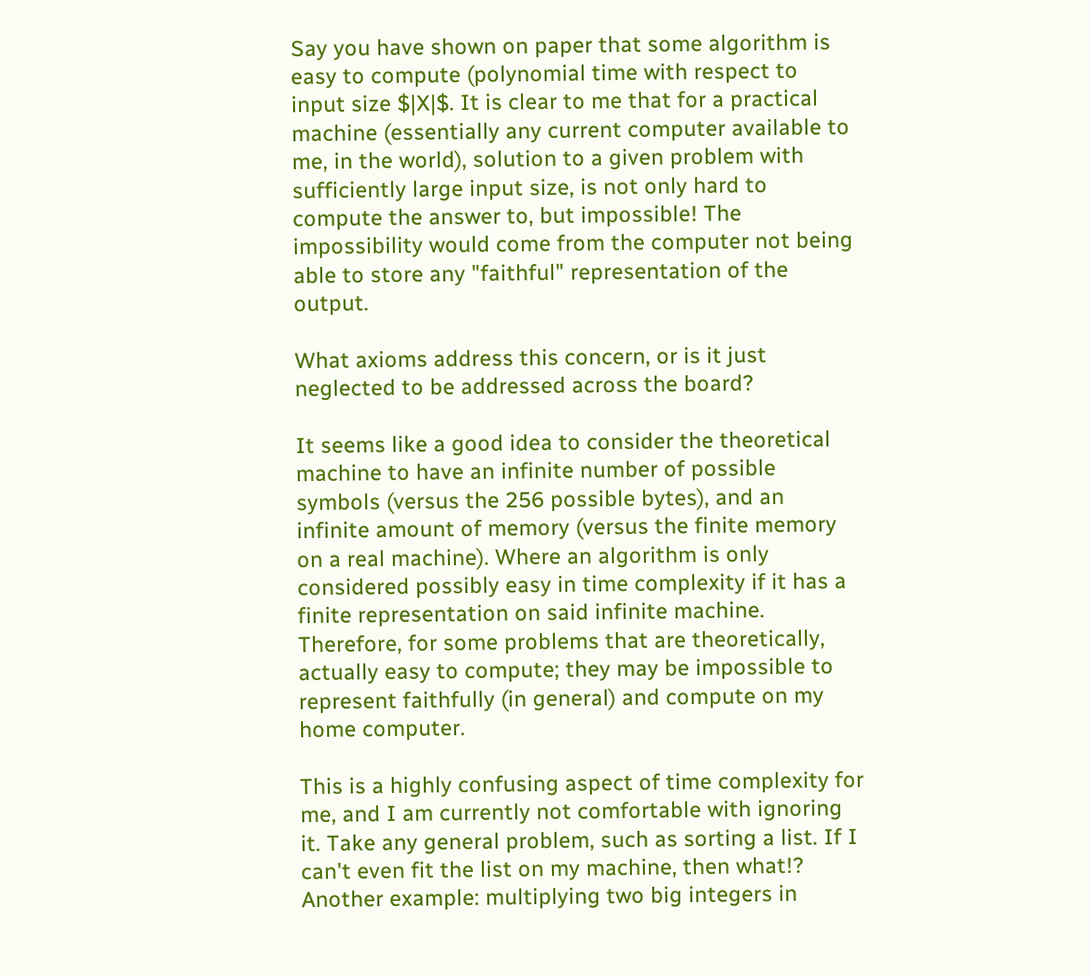Say you have shown on paper that some algorithm is easy to compute (polynomial time with respect to input size $|X|$. It is clear to me that for a practical machine (essentially any current computer available to me, in the world), solution to a given problem with sufficiently large input size, is not only hard to compute the answer to, but impossible! The impossibility would come from the computer not being able to store any "faithful" representation of the output.

What axioms address this concern, or is it just neglected to be addressed across the board?

It seems like a good idea to consider the theoretical machine to have an infinite number of possible symbols (versus the 256 possible bytes), and an infinite amount of memory (versus the finite memory on a real machine). Where an algorithm is only considered possibly easy in time complexity if it has a finite representation on said infinite machine. Therefore, for some problems that are theoretically, actually easy to compute; they may be impossible to represent faithfully (in general) and compute on my home computer.

This is a highly confusing aspect of time complexity for me, and I am currently not comfortable with ignoring it. Take any general problem, such as sorting a list. If I can't even fit the list on my machine, then what!? Another example: multiplying two big integers in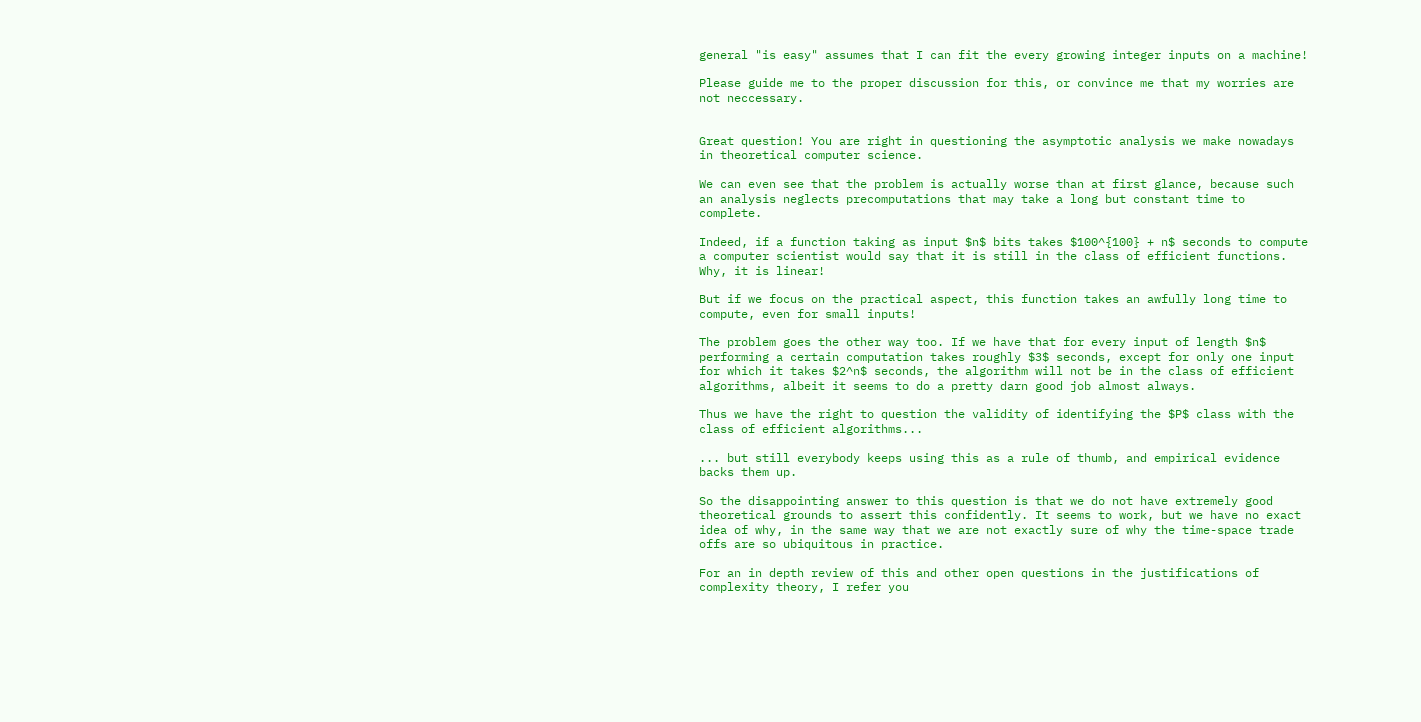general "is easy" assumes that I can fit the every growing integer inputs on a machine!

Please guide me to the proper discussion for this, or convince me that my worries are not neccessary.


Great question! You are right in questioning the asymptotic analysis we make nowadays in theoretical computer science.

We can even see that the problem is actually worse than at first glance, because such an analysis neglects precomputations that may take a long but constant time to complete.

Indeed, if a function taking as input $n$ bits takes $100^{100} + n$ seconds to compute a computer scientist would say that it is still in the class of efficient functions. Why, it is linear!

But if we focus on the practical aspect, this function takes an awfully long time to compute, even for small inputs!

The problem goes the other way too. If we have that for every input of length $n$ performing a certain computation takes roughly $3$ seconds, except for only one input for which it takes $2^n$ seconds, the algorithm will not be in the class of efficient algorithms, albeit it seems to do a pretty darn good job almost always.

Thus we have the right to question the validity of identifying the $P$ class with the class of efficient algorithms...

... but still everybody keeps using this as a rule of thumb, and empirical evidence backs them up.

So the disappointing answer to this question is that we do not have extremely good theoretical grounds to assert this confidently. It seems to work, but we have no exact idea of why, in the same way that we are not exactly sure of why the time-space trade offs are so ubiquitous in practice.

For an in depth review of this and other open questions in the justifications of complexity theory, I refer you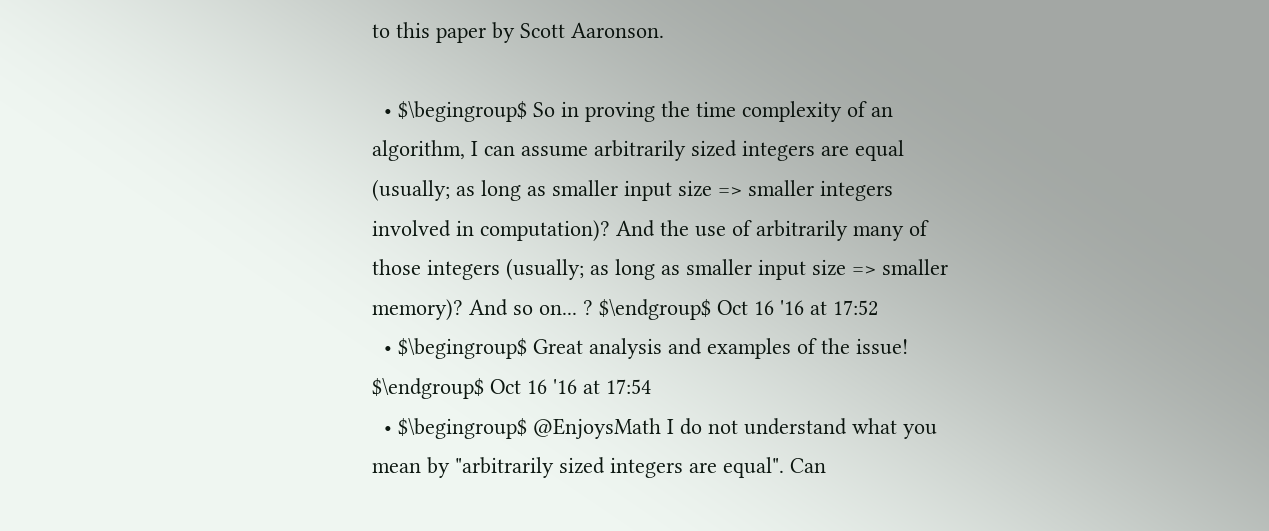to this paper by Scott Aaronson.

  • $\begingroup$ So in proving the time complexity of an algorithm, I can assume arbitrarily sized integers are equal (usually; as long as smaller input size => smaller integers involved in computation)? And the use of arbitrarily many of those integers (usually; as long as smaller input size => smaller memory)? And so on... ? $\endgroup$ Oct 16 '16 at 17:52
  • $\begingroup$ Great analysis and examples of the issue! $\endgroup$ Oct 16 '16 at 17:54
  • $\begingroup$ @EnjoysMath I do not understand what you mean by "arbitrarily sized integers are equal". Can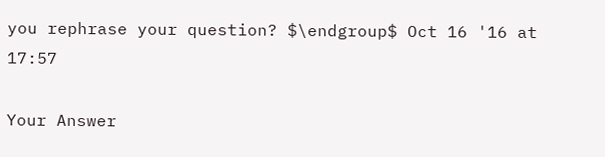you rephrase your question? $\endgroup$ Oct 16 '16 at 17:57

Your Answer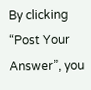By clicking “Post Your Answer”, you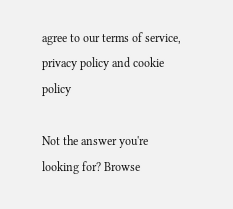agree to our terms of service, privacy policy and cookie policy

Not the answer you're looking for? Browse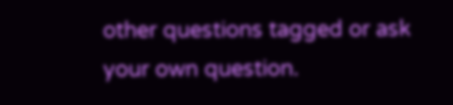other questions tagged or ask your own question.